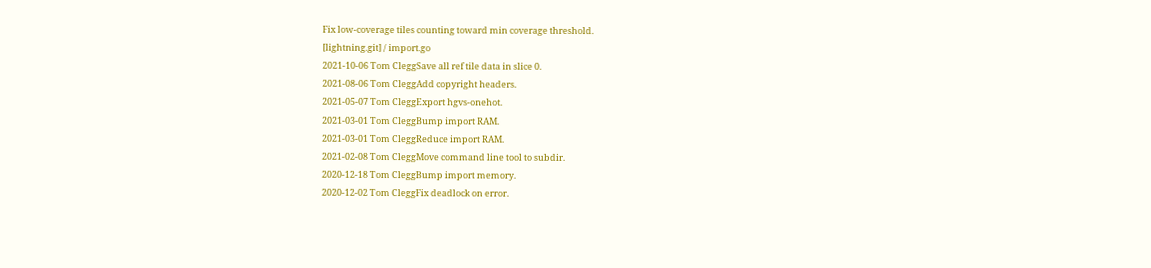Fix low-coverage tiles counting toward min coverage threshold.
[lightning.git] / import.go
2021-10-06 Tom CleggSave all ref tile data in slice 0.
2021-08-06 Tom CleggAdd copyright headers.
2021-05-07 Tom CleggExport hgvs-onehot.
2021-03-01 Tom CleggBump import RAM.
2021-03-01 Tom CleggReduce import RAM.
2021-02-08 Tom CleggMove command line tool to subdir.
2020-12-18 Tom CleggBump import memory.
2020-12-02 Tom CleggFix deadlock on error.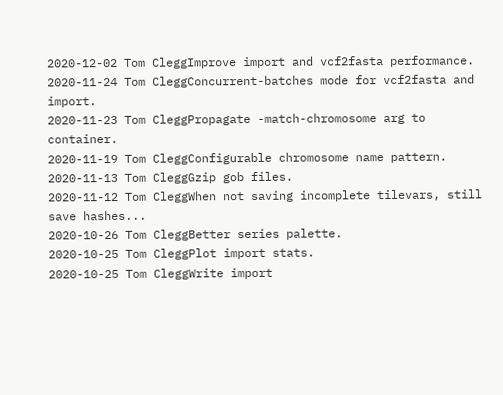2020-12-02 Tom CleggImprove import and vcf2fasta performance.
2020-11-24 Tom CleggConcurrent-batches mode for vcf2fasta and import.
2020-11-23 Tom CleggPropagate -match-chromosome arg to container.
2020-11-19 Tom CleggConfigurable chromosome name pattern.
2020-11-13 Tom CleggGzip gob files.
2020-11-12 Tom CleggWhen not saving incomplete tilevars, still save hashes...
2020-10-26 Tom CleggBetter series palette.
2020-10-25 Tom CleggPlot import stats.
2020-10-25 Tom CleggWrite import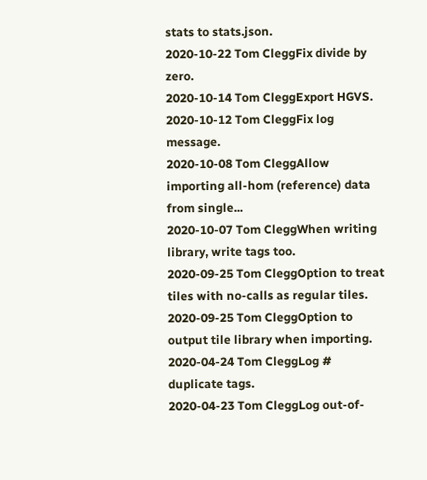stats to stats.json.
2020-10-22 Tom CleggFix divide by zero.
2020-10-14 Tom CleggExport HGVS.
2020-10-12 Tom CleggFix log message.
2020-10-08 Tom CleggAllow importing all-hom (reference) data from single...
2020-10-07 Tom CleggWhen writing library, write tags too.
2020-09-25 Tom CleggOption to treat tiles with no-calls as regular tiles.
2020-09-25 Tom CleggOption to output tile library when importing.
2020-04-24 Tom CleggLog # duplicate tags.
2020-04-23 Tom CleggLog out-of-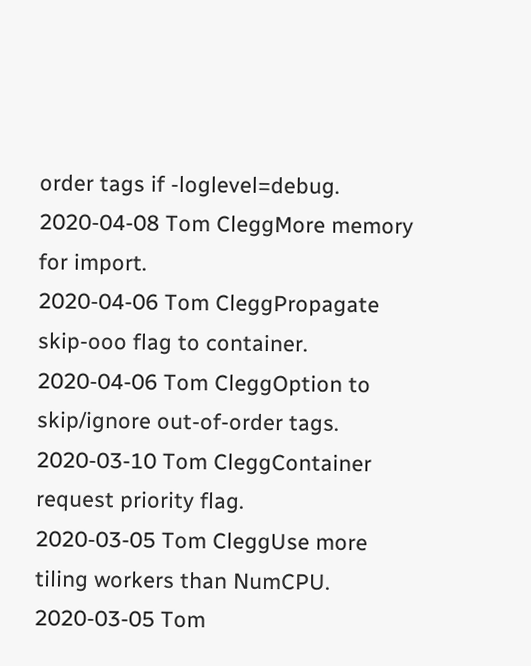order tags if -loglevel=debug.
2020-04-08 Tom CleggMore memory for import.
2020-04-06 Tom CleggPropagate skip-ooo flag to container.
2020-04-06 Tom CleggOption to skip/ignore out-of-order tags.
2020-03-10 Tom CleggContainer request priority flag.
2020-03-05 Tom CleggUse more tiling workers than NumCPU.
2020-03-05 Tom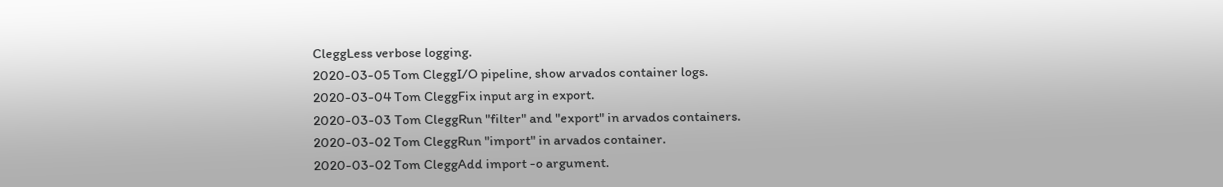CleggLess verbose logging.
2020-03-05 Tom CleggI/O pipeline, show arvados container logs.
2020-03-04 Tom CleggFix input arg in export.
2020-03-03 Tom CleggRun "filter" and "export" in arvados containers.
2020-03-02 Tom CleggRun "import" in arvados container.
2020-03-02 Tom CleggAdd import -o argument.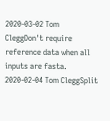2020-03-02 Tom CleggDon't require reference data when all inputs are fasta.
2020-02-04 Tom CleggSplit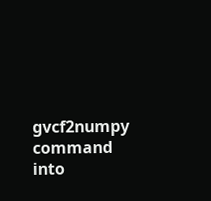gvcf2numpy command into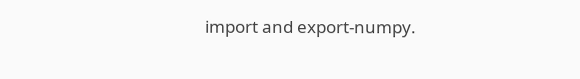import and export-numpy.